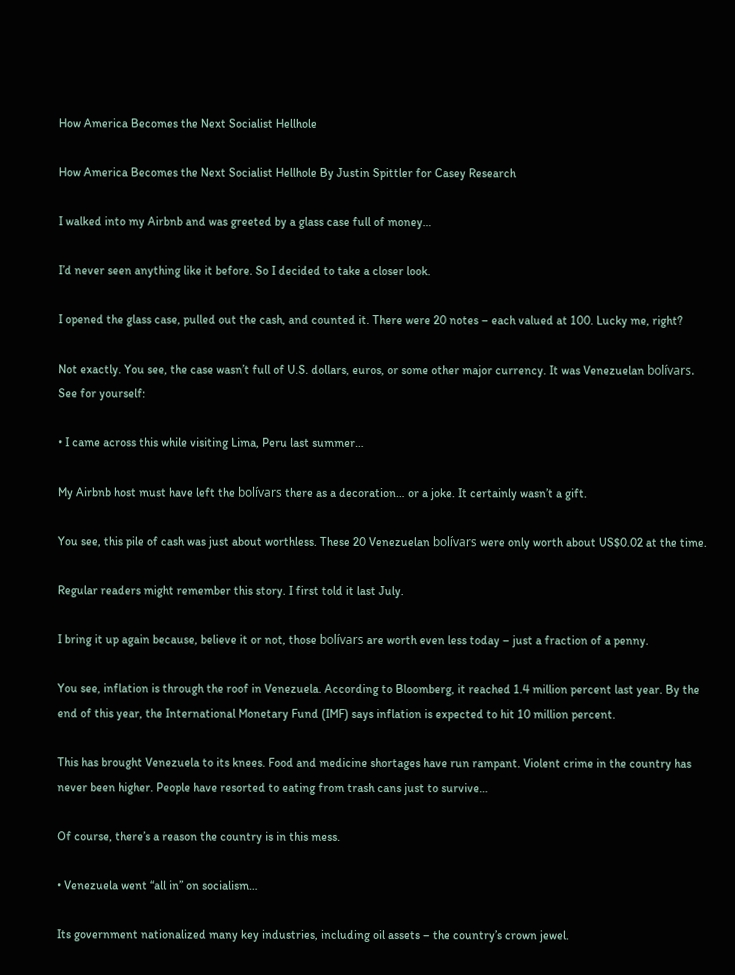How America Becomes the Next Socialist Hellhole

How America Becomes the Next Socialist Hellhole By Justin Spittler for Casey Research

I walked into my Airbnb and was greeted by a glass case full of money…

I’d never seen anything like it before. So I decided to take a closer look.

I opened the glass case, pulled out the cash, and counted it. There were 20 notes – each valued at 100. Lucky me, right?

Not exactly. You see, the case wasn’t full of U.S. dollars, euros, or some other major currency. It was Venezuelan bolívars. See for yourself:

• I came across this while visiting Lima, Peru last summer…

My Airbnb host must have left the bolívars there as a decoration… or a joke. It certainly wasn’t a gift.

You see, this pile of cash was just about worthless. These 20 Venezuelan bolívars were only worth about US$0.02 at the time.

Regular readers might remember this story. I first told it last July.

I bring it up again because, believe it or not, those bolívars are worth even less today – just a fraction of a penny.

You see, inflation is through the roof in Venezuela. According to Bloomberg, it reached 1.4 million percent last year. By the end of this year, the International Monetary Fund (IMF) says inflation is expected to hit 10 million percent.

This has brought Venezuela to its knees. Food and medicine shortages have run rampant. Violent crime in the country has never been higher. People have resorted to eating from trash cans just to survive…

Of course, there’s a reason the country is in this mess.

• Venezuela went “all in” on socialism…

Its government nationalized many key industries, including oil assets – the country’s crown jewel.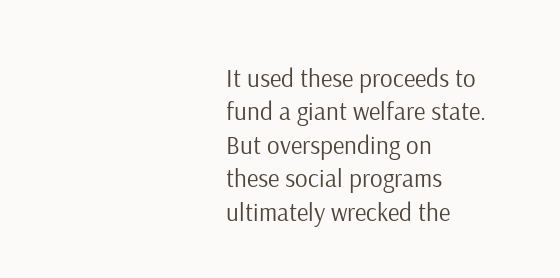It used these proceeds to fund a giant welfare state. But overspending on these social programs ultimately wrecked the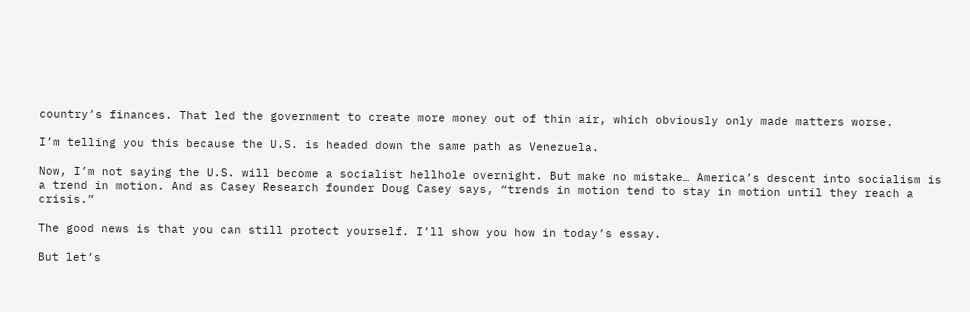country’s finances. That led the government to create more money out of thin air, which obviously only made matters worse.

I’m telling you this because the U.S. is headed down the same path as Venezuela.

Now, I’m not saying the U.S. will become a socialist hellhole overnight. But make no mistake… America’s descent into socialism is a trend in motion. And as Casey Research founder Doug Casey says, “trends in motion tend to stay in motion until they reach a crisis.”

The good news is that you can still protect yourself. I’ll show you how in today’s essay.

But let’s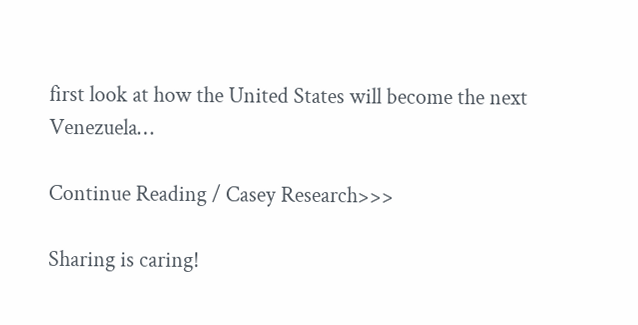first look at how the United States will become the next Venezuela…

Continue Reading / Casey Research>>>

Sharing is caring!